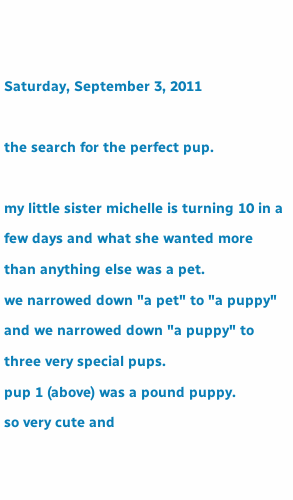Saturday, September 3, 2011

the search for the perfect pup.

my little sister michelle is turning 10 in a few days and what she wanted more than anything else was a pet.
we narrowed down "a pet" to "a puppy"
and we narrowed down "a puppy" to three very special pups.
pup 1 (above) was a pound puppy.
so very cute and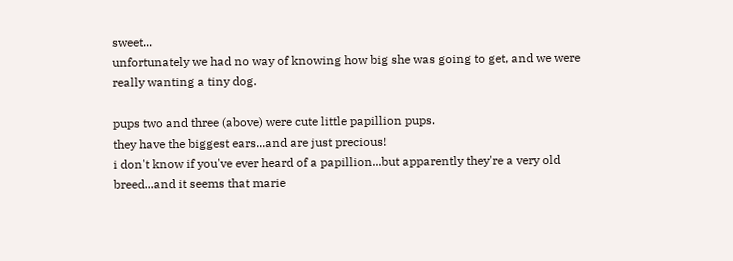sweet...
unfortunately we had no way of knowing how big she was going to get, and we were really wanting a tiny dog.

pups two and three (above) were cute little papillion pups.
they have the biggest ears...and are just precious!
i don't know if you've ever heard of a papillion...but apparently they're a very old breed...and it seems that marie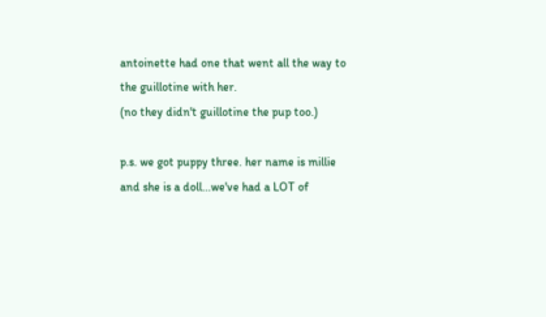antoinette had one that went all the way to the guillotine with her.
(no they didn't guillotine the pup too.)

p.s. we got puppy three. her name is millie and she is a doll...we've had a LOT of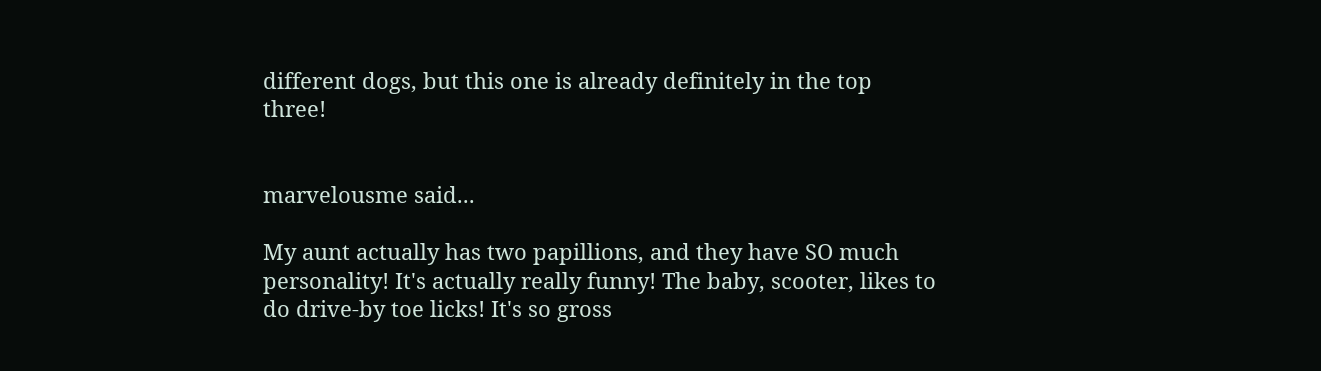different dogs, but this one is already definitely in the top three!


marvelousme said...

My aunt actually has two papillions, and they have SO much personality! It's actually really funny! The baby, scooter, likes to do drive-by toe licks! It's so gross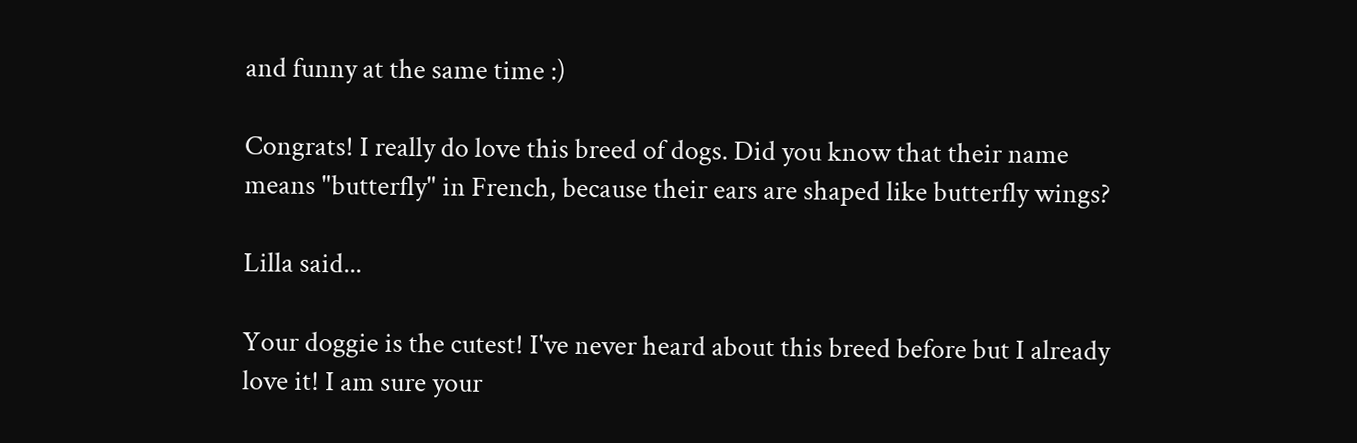and funny at the same time :)

Congrats! I really do love this breed of dogs. Did you know that their name means "butterfly" in French, because their ears are shaped like butterfly wings?

Lilla said...

Your doggie is the cutest! I've never heard about this breed before but I already love it! I am sure your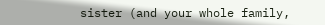sister (and your whole family,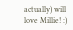actually) will love Millie! :)